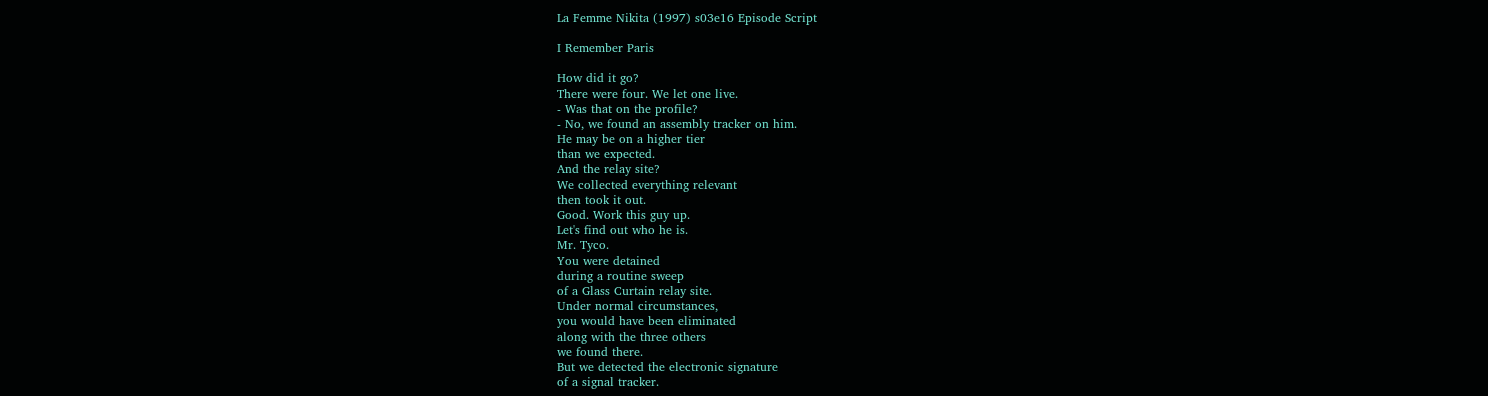La Femme Nikita (1997) s03e16 Episode Script

I Remember Paris

How did it go?
There were four. We let one live.
- Was that on the profile?
- No, we found an assembly tracker on him.
He may be on a higher tier
than we expected.
And the relay site?
We collected everything relevant
then took it out.
Good. Work this guy up.
Let's find out who he is.
Mr. Tyco.
You were detained
during a routine sweep
of a Glass Curtain relay site.
Under normal circumstances,
you would have been eliminated
along with the three others
we found there.
But we detected the electronic signature
of a signal tracker.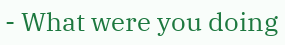- What were you doing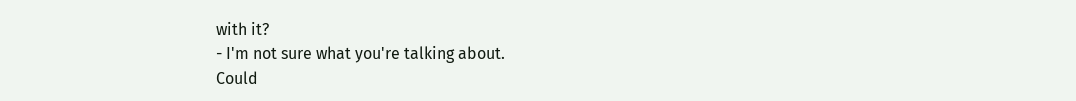with it?
- I'm not sure what you're talking about.
Could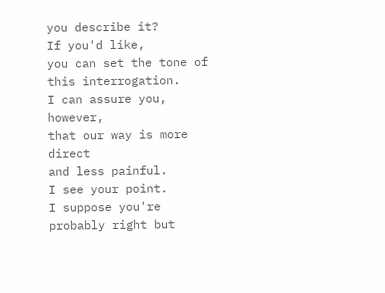you describe it?
If you'd like,
you can set the tone of this interrogation.
I can assure you, however,
that our way is more direct
and less painful.
I see your point.
I suppose you're probably right but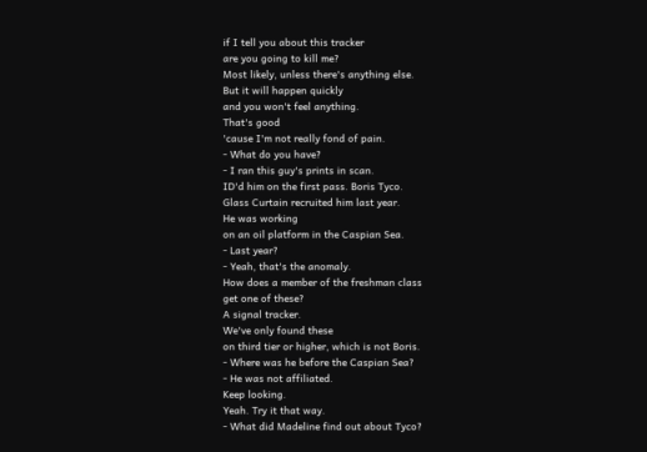if I tell you about this tracker
are you going to kill me?
Most likely, unless there's anything else.
But it will happen quickly
and you won't feel anything.
That's good
'cause I'm not really fond of pain.
- What do you have?
- I ran this guy's prints in scan.
ID'd him on the first pass. Boris Tyco.
Glass Curtain recruited him last year.
He was working
on an oil platform in the Caspian Sea.
- Last year?
- Yeah, that's the anomaly.
How does a member of the freshman class
get one of these?
A signal tracker.
We've only found these
on third tier or higher, which is not Boris.
- Where was he before the Caspian Sea?
- He was not affiliated.
Keep looking.
Yeah. Try it that way.
- What did Madeline find out about Tyco?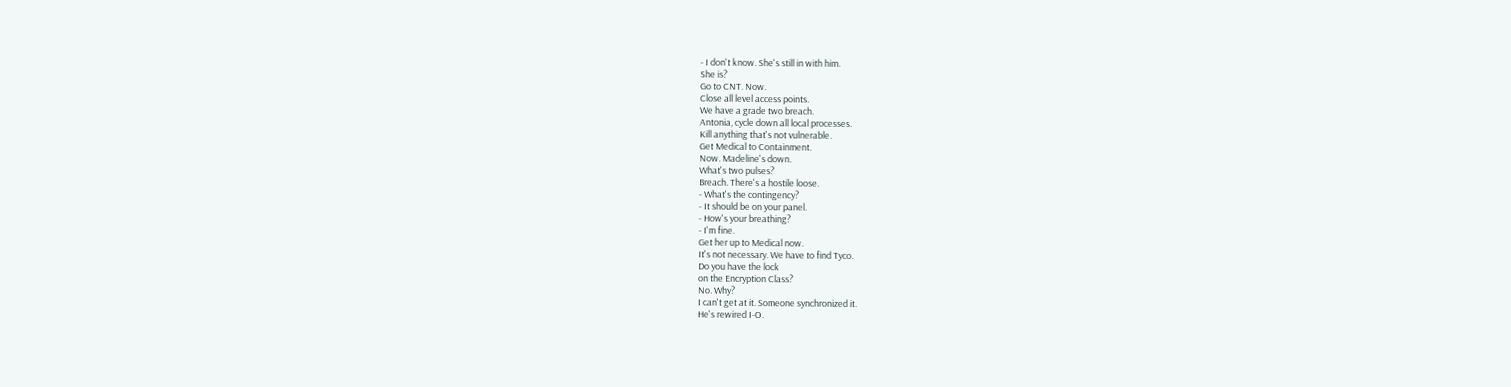- I don't know. She's still in with him.
She is?
Go to CNT. Now.
Close all level access points.
We have a grade two breach.
Antonia, cycle down all local processes.
Kill anything that's not vulnerable.
Get Medical to Containment.
Now. Madeline's down.
What's two pulses?
Breach. There's a hostile loose.
- What's the contingency?
- It should be on your panel.
- How's your breathing?
- I'm fine.
Get her up to Medical now.
It's not necessary. We have to find Tyco.
Do you have the lock
on the Encryption Class?
No. Why?
I can't get at it. Someone synchronized it.
He's rewired I-O.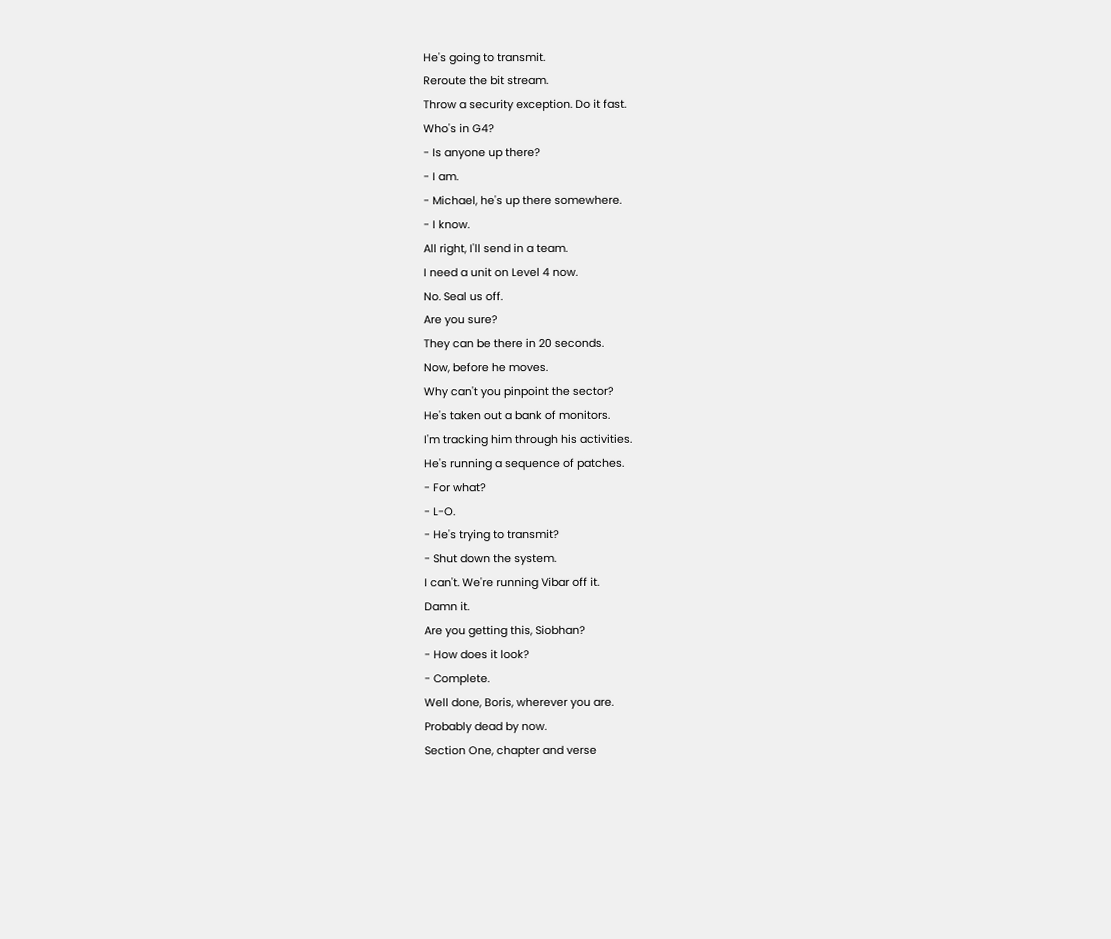He's going to transmit.
Reroute the bit stream.
Throw a security exception. Do it fast.
Who's in G4?
- Is anyone up there?
- I am.
- Michael, he's up there somewhere.
- I know.
All right, I'll send in a team.
I need a unit on Level 4 now.
No. Seal us off.
Are you sure?
They can be there in 20 seconds.
Now, before he moves.
Why can't you pinpoint the sector?
He's taken out a bank of monitors.
I'm tracking him through his activities.
He's running a sequence of patches.
- For what?
- L-O.
- He's trying to transmit?
- Shut down the system.
I can't. We're running Vibar off it.
Damn it.
Are you getting this, Siobhan?
- How does it look?
- Complete.
Well done, Boris, wherever you are.
Probably dead by now.
Section One, chapter and verse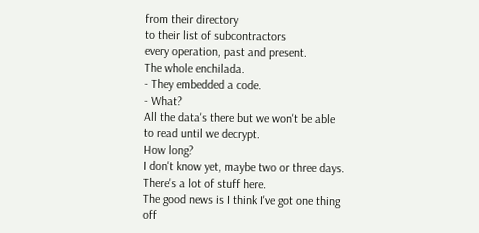from their directory
to their list of subcontractors
every operation, past and present.
The whole enchilada.
- They embedded a code.
- What?
All the data's there but we won't be able
to read until we decrypt.
How long?
I don't know yet, maybe two or three days.
There's a lot of stuff here.
The good news is I think I've got one thing
off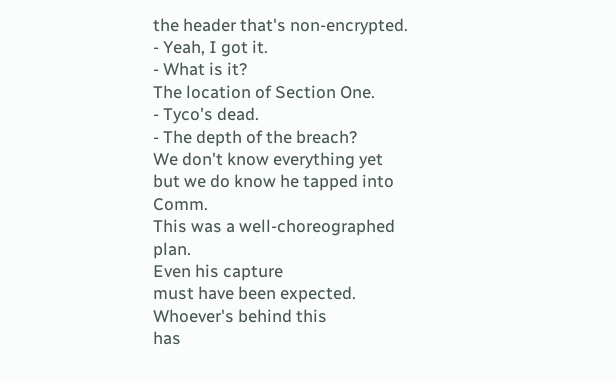the header that's non-encrypted.
- Yeah, I got it.
- What is it?
The location of Section One.
- Tyco's dead.
- The depth of the breach?
We don't know everything yet
but we do know he tapped into Comm.
This was a well-choreographed plan.
Even his capture
must have been expected.
Whoever's behind this
has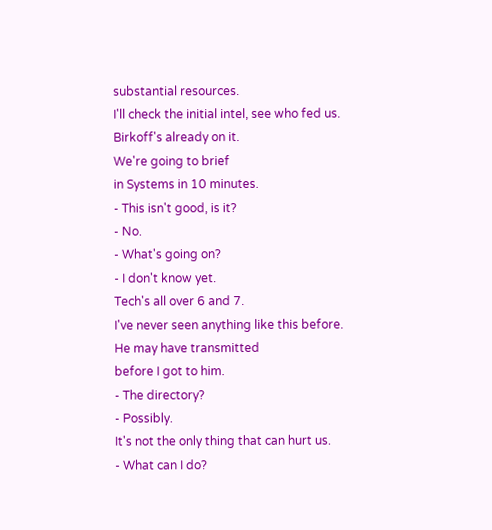substantial resources.
I'll check the initial intel, see who fed us.
Birkoff's already on it.
We're going to brief
in Systems in 10 minutes.
- This isn't good, is it?
- No.
- What's going on?
- I don't know yet.
Tech's all over 6 and 7.
I've never seen anything like this before.
He may have transmitted
before I got to him.
- The directory?
- Possibly.
It's not the only thing that can hurt us.
- What can I do?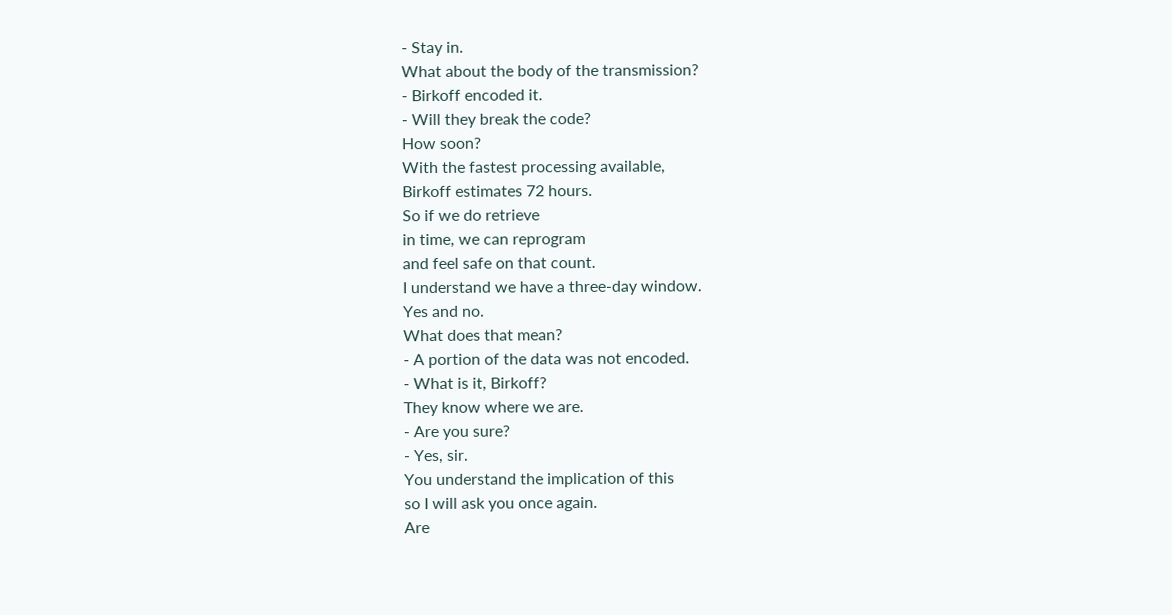- Stay in.
What about the body of the transmission?
- Birkoff encoded it.
- Will they break the code?
How soon?
With the fastest processing available,
Birkoff estimates 72 hours.
So if we do retrieve
in time, we can reprogram
and feel safe on that count.
I understand we have a three-day window.
Yes and no.
What does that mean?
- A portion of the data was not encoded.
- What is it, Birkoff?
They know where we are.
- Are you sure?
- Yes, sir.
You understand the implication of this
so I will ask you once again.
Are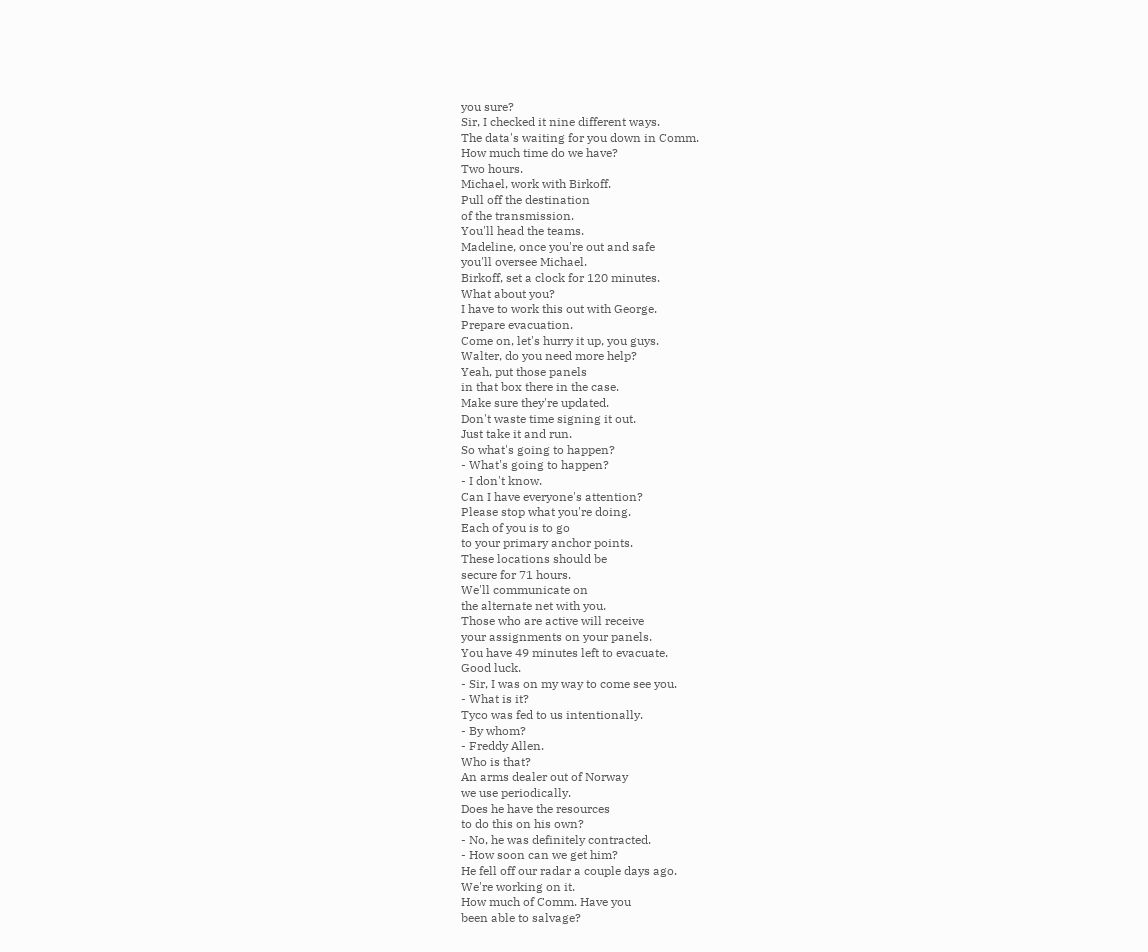you sure?
Sir, I checked it nine different ways.
The data's waiting for you down in Comm.
How much time do we have?
Two hours.
Michael, work with Birkoff.
Pull off the destination
of the transmission.
You'll head the teams.
Madeline, once you're out and safe
you'll oversee Michael.
Birkoff, set a clock for 120 minutes.
What about you?
I have to work this out with George.
Prepare evacuation.
Come on, let's hurry it up, you guys.
Walter, do you need more help?
Yeah, put those panels
in that box there in the case.
Make sure they're updated.
Don't waste time signing it out.
Just take it and run.
So what's going to happen?
- What's going to happen?
- I don't know.
Can I have everyone's attention?
Please stop what you're doing.
Each of you is to go
to your primary anchor points.
These locations should be
secure for 71 hours.
We'll communicate on
the alternate net with you.
Those who are active will receive
your assignments on your panels.
You have 49 minutes left to evacuate.
Good luck.
- Sir, I was on my way to come see you.
- What is it?
Tyco was fed to us intentionally.
- By whom?
- Freddy Allen.
Who is that?
An arms dealer out of Norway
we use periodically.
Does he have the resources
to do this on his own?
- No, he was definitely contracted.
- How soon can we get him?
He fell off our radar a couple days ago.
We're working on it.
How much of Comm. Have you
been able to salvage?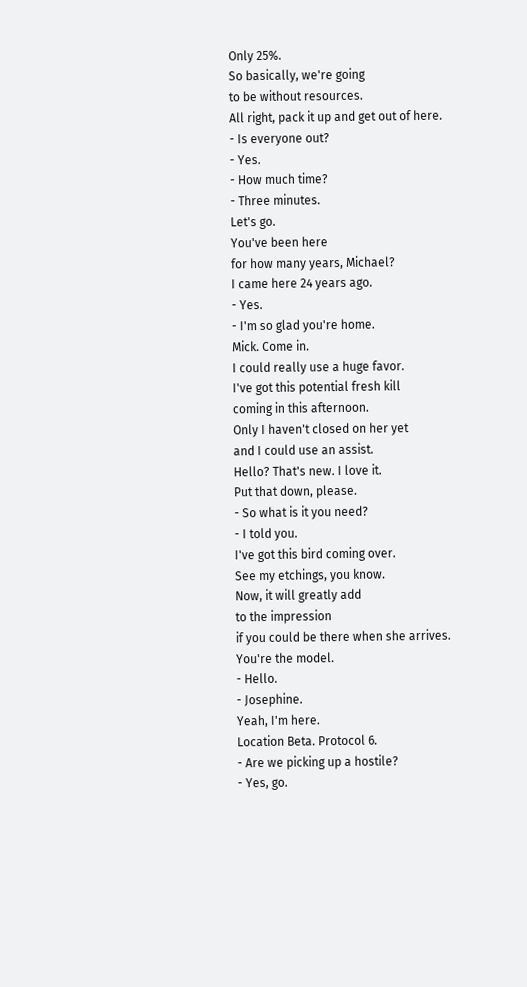Only 25%.
So basically, we're going
to be without resources.
All right, pack it up and get out of here.
- Is everyone out?
- Yes.
- How much time?
- Three minutes.
Let's go.
You've been here
for how many years, Michael?
I came here 24 years ago.
- Yes.
- I'm so glad you're home.
Mick. Come in.
I could really use a huge favor.
I've got this potential fresh kill
coming in this afternoon.
Only I haven't closed on her yet
and I could use an assist.
Hello? That's new. I love it.
Put that down, please.
- So what is it you need?
- I told you.
I've got this bird coming over.
See my etchings, you know.
Now, it will greatly add
to the impression
if you could be there when she arrives.
You're the model.
- Hello.
- Josephine.
Yeah, I'm here.
Location Beta. Protocol 6.
- Are we picking up a hostile?
- Yes, go.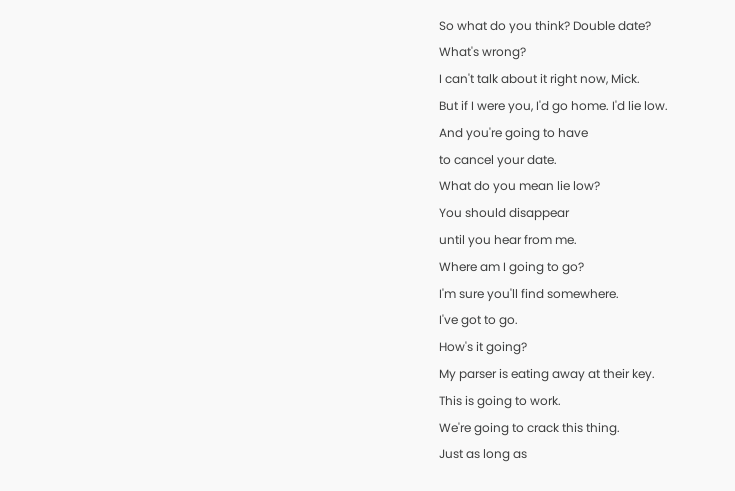So what do you think? Double date?
What's wrong?
I can't talk about it right now, Mick.
But if I were you, I'd go home. I'd lie low.
And you're going to have
to cancel your date.
What do you mean lie low?
You should disappear
until you hear from me.
Where am I going to go?
I'm sure you'll find somewhere.
I've got to go.
How's it going?
My parser is eating away at their key.
This is going to work.
We're going to crack this thing.
Just as long as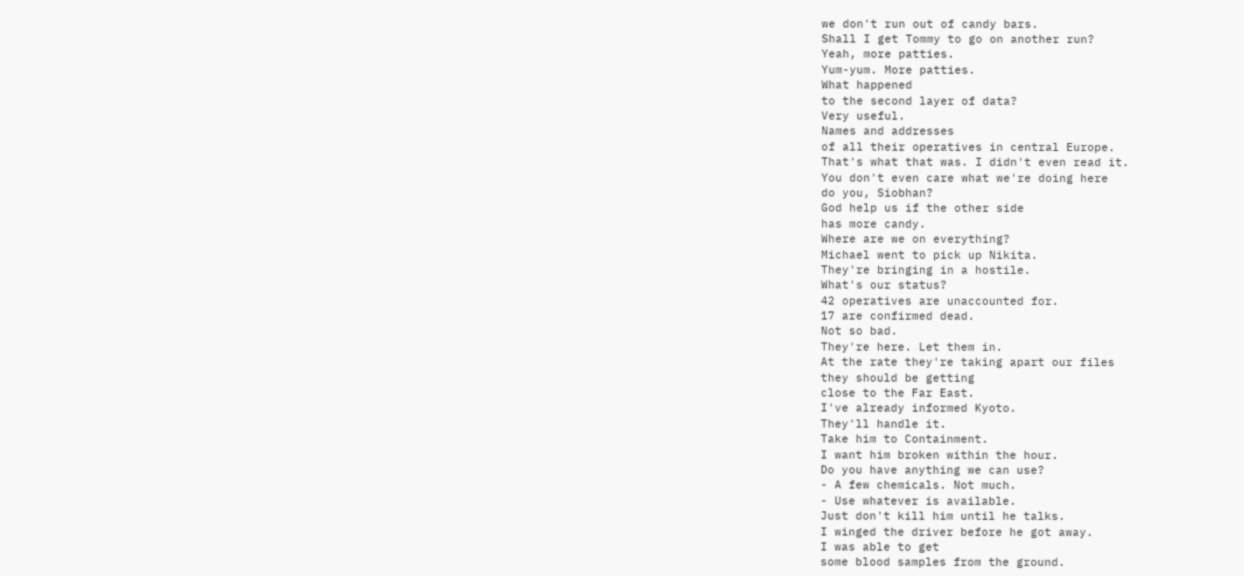we don't run out of candy bars.
Shall I get Tommy to go on another run?
Yeah, more patties.
Yum-yum. More patties.
What happened
to the second layer of data?
Very useful.
Names and addresses
of all their operatives in central Europe.
That's what that was. I didn't even read it.
You don't even care what we're doing here
do you, Siobhan?
God help us if the other side
has more candy.
Where are we on everything?
Michael went to pick up Nikita.
They're bringing in a hostile.
What's our status?
42 operatives are unaccounted for.
17 are confirmed dead.
Not so bad.
They're here. Let them in.
At the rate they're taking apart our files
they should be getting
close to the Far East.
I've already informed Kyoto.
They'll handle it.
Take him to Containment.
I want him broken within the hour.
Do you have anything we can use?
- A few chemicals. Not much.
- Use whatever is available.
Just don't kill him until he talks.
I winged the driver before he got away.
I was able to get
some blood samples from the ground.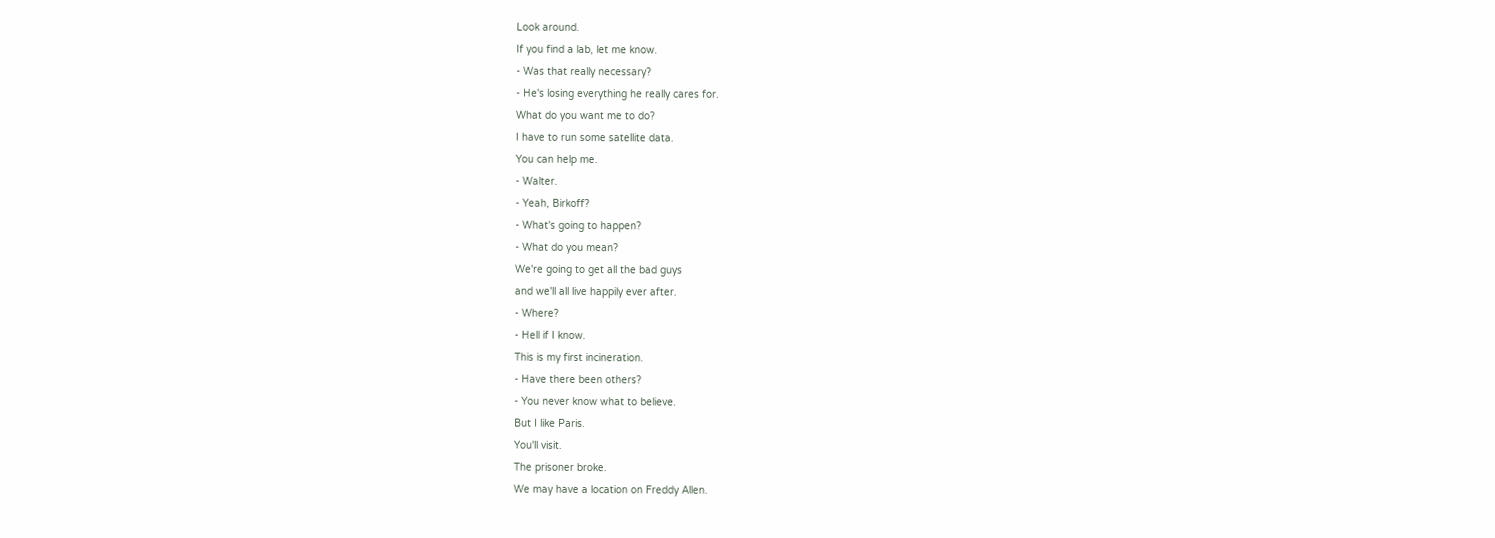Look around.
If you find a lab, let me know.
- Was that really necessary?
- He's losing everything he really cares for.
What do you want me to do?
I have to run some satellite data.
You can help me.
- Walter.
- Yeah, Birkoff?
- What's going to happen?
- What do you mean?
We're going to get all the bad guys
and we'll all live happily ever after.
- Where?
- Hell if I know.
This is my first incineration.
- Have there been others?
- You never know what to believe.
But I like Paris.
You'll visit.
The prisoner broke.
We may have a location on Freddy Allen.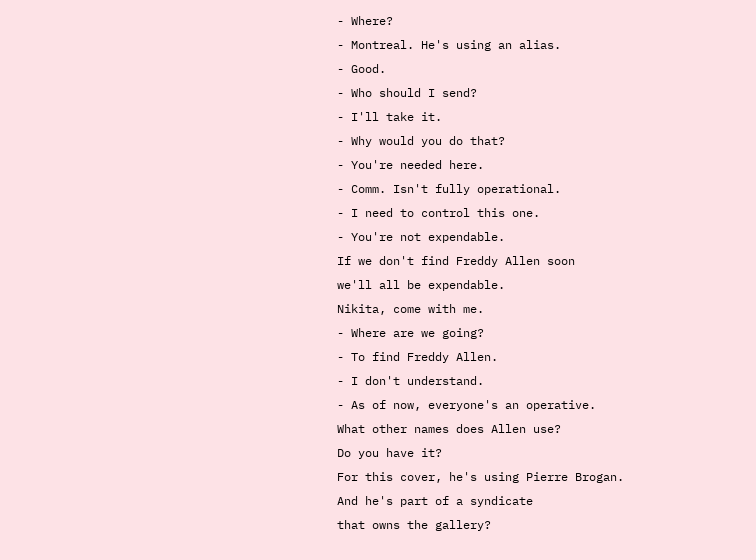- Where?
- Montreal. He's using an alias.
- Good.
- Who should I send?
- I'll take it.
- Why would you do that?
- You're needed here.
- Comm. Isn't fully operational.
- I need to control this one.
- You're not expendable.
If we don't find Freddy Allen soon
we'll all be expendable.
Nikita, come with me.
- Where are we going?
- To find Freddy Allen.
- I don't understand.
- As of now, everyone's an operative.
What other names does Allen use?
Do you have it?
For this cover, he's using Pierre Brogan.
And he's part of a syndicate
that owns the gallery?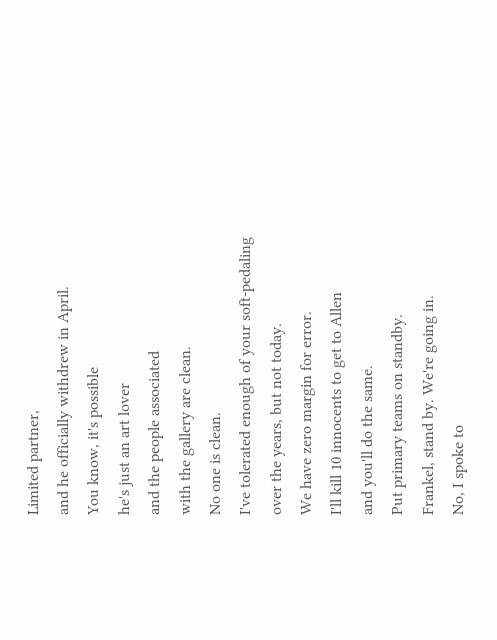Limited partner,
and he officially withdrew in April.
You know, it's possible
he's just an art lover
and the people associated
with the gallery are clean.
No one is clean.
I've tolerated enough of your soft-pedaling
over the years, but not today.
We have zero margin for error.
I'll kill 10 innocents to get to Allen
and you'll do the same.
Put primary teams on standby.
Frankel, stand by. We're going in.
No, I spoke to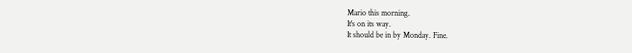Mario this morning.
It's on its way.
It should be in by Monday. Fine.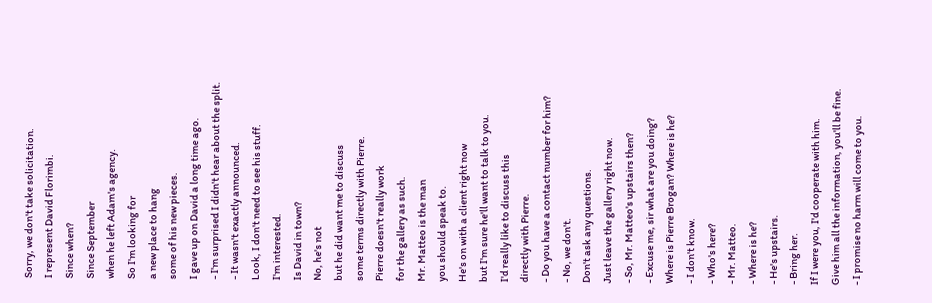Sorry, we don't take solicitation.
I represent David Florimbi.
Since when?
Since September
when he left Adam's agency.
So I'm looking for
a new place to hang
some of his new pieces.
I gave up on David a long time ago.
- I'm surprised I didn't hear about the split.
- It wasn't exactly announced.
Look, I don't need to see his stuff.
I'm interested.
Is David in town?
No, he's not
but he did want me to discuss
some terms directly with Pierre.
Pierre doesn't really work
for the gallery as such.
Mr. Matteo is the man
you should speak to.
He's on with a client right now
but I'm sure he'll want to talk to you.
I'd really like to discuss this
directly with Pierre.
- Do you have a contact number for him?
- No, we don't.
Don't ask any questions.
Just leave the gallery right now.
- So, Mr. Matteo's upstairs then?
- Excuse me, sir what are you doing?
Where is Pierre Brogan? Where is he?
- I don't know.
- Who's here?
- Mr. Matteo.
- Where is he?
- He's upstairs.
- Bring her.
If I were you, I'd cooperate with him.
Give him all the information, you'll be fine.
- I promise no harm will come to you.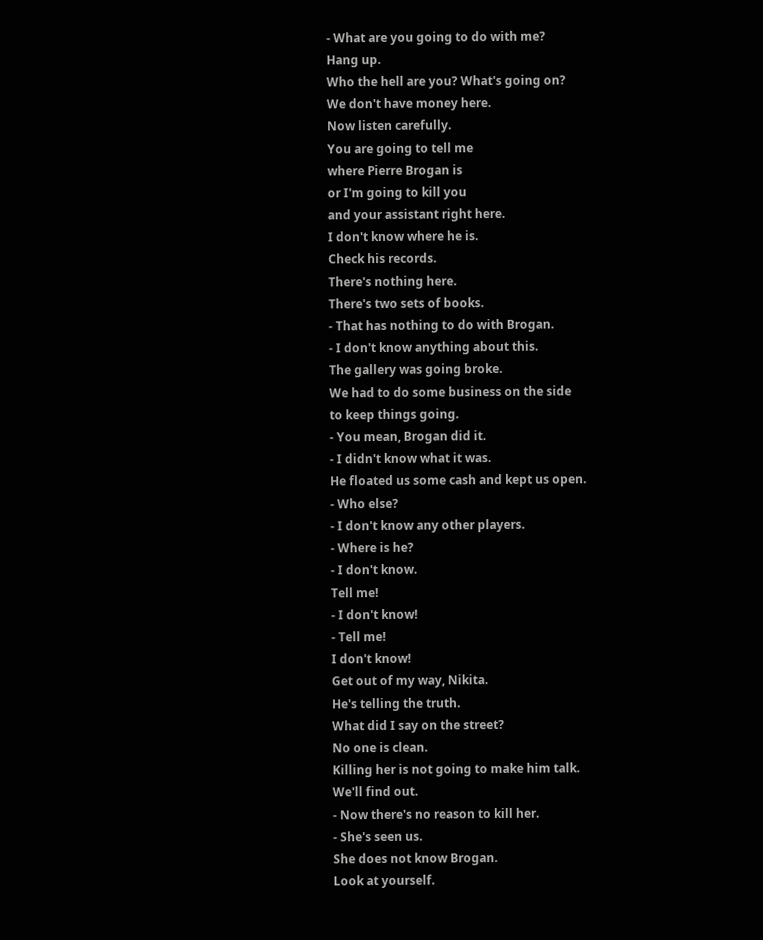- What are you going to do with me?
Hang up.
Who the hell are you? What's going on?
We don't have money here.
Now listen carefully.
You are going to tell me
where Pierre Brogan is
or I'm going to kill you
and your assistant right here.
I don't know where he is.
Check his records.
There's nothing here.
There's two sets of books.
- That has nothing to do with Brogan.
- I don't know anything about this.
The gallery was going broke.
We had to do some business on the side
to keep things going.
- You mean, Brogan did it.
- I didn't know what it was.
He floated us some cash and kept us open.
- Who else?
- I don't know any other players.
- Where is he?
- I don't know.
Tell me!
- I don't know!
- Tell me!
I don't know!
Get out of my way, Nikita.
He's telling the truth.
What did I say on the street?
No one is clean.
Killing her is not going to make him talk.
We'll find out.
- Now there's no reason to kill her.
- She's seen us.
She does not know Brogan.
Look at yourself.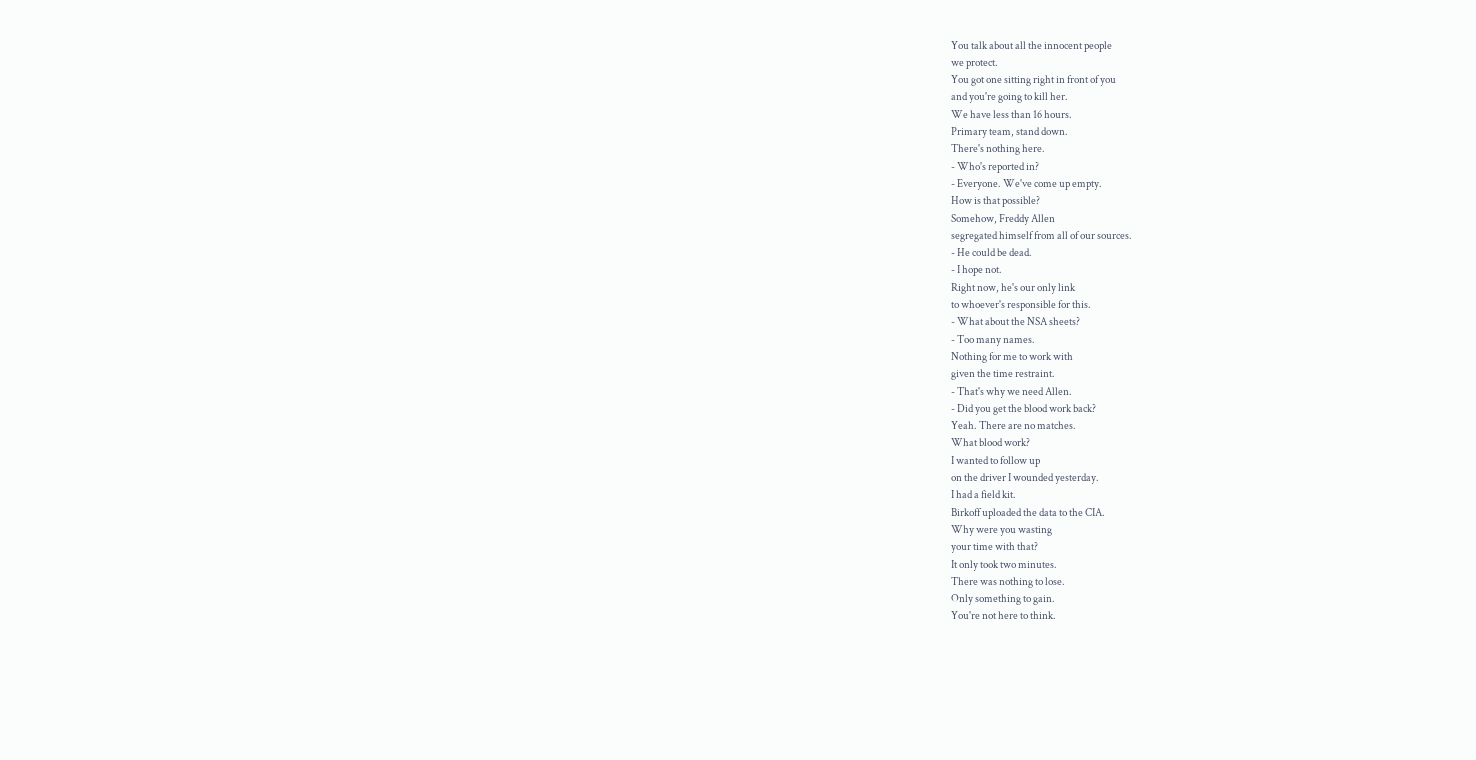You talk about all the innocent people
we protect.
You got one sitting right in front of you
and you're going to kill her.
We have less than 16 hours.
Primary team, stand down.
There's nothing here.
- Who's reported in?
- Everyone. We've come up empty.
How is that possible?
Somehow, Freddy Allen
segregated himself from all of our sources.
- He could be dead.
- I hope not.
Right now, he's our only link
to whoever's responsible for this.
- What about the NSA sheets?
- Too many names.
Nothing for me to work with
given the time restraint.
- That's why we need Allen.
- Did you get the blood work back?
Yeah. There are no matches.
What blood work?
I wanted to follow up
on the driver I wounded yesterday.
I had a field kit.
Birkoff uploaded the data to the CIA.
Why were you wasting
your time with that?
It only took two minutes.
There was nothing to lose.
Only something to gain.
You're not here to think.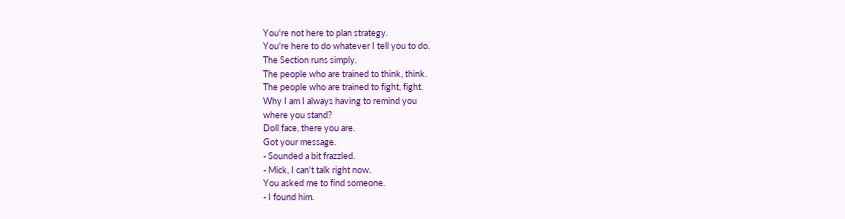You're not here to plan strategy.
You're here to do whatever I tell you to do.
The Section runs simply.
The people who are trained to think, think.
The people who are trained to fight, fight.
Why I am I always having to remind you
where you stand?
Doll face, there you are.
Got your message.
- Sounded a bit frazzled.
- Mick, I can't talk right now.
You asked me to find someone.
- I found him.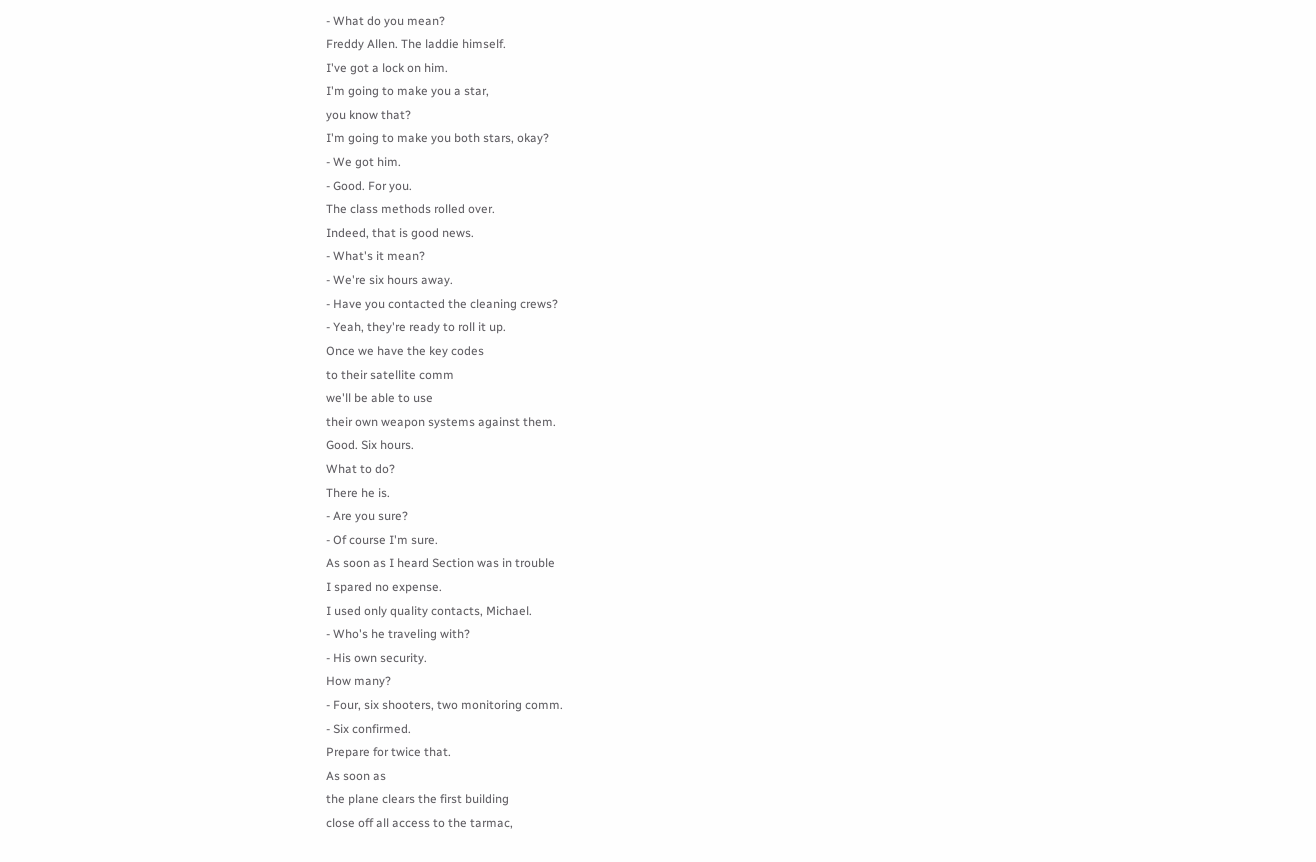- What do you mean?
Freddy Allen. The laddie himself.
I've got a lock on him.
I'm going to make you a star,
you know that?
I'm going to make you both stars, okay?
- We got him.
- Good. For you.
The class methods rolled over.
Indeed, that is good news.
- What's it mean?
- We're six hours away.
- Have you contacted the cleaning crews?
- Yeah, they're ready to roll it up.
Once we have the key codes
to their satellite comm
we'll be able to use
their own weapon systems against them.
Good. Six hours.
What to do?
There he is.
- Are you sure?
- Of course I'm sure.
As soon as I heard Section was in trouble
I spared no expense.
I used only quality contacts, Michael.
- Who's he traveling with?
- His own security.
How many?
- Four, six shooters, two monitoring comm.
- Six confirmed.
Prepare for twice that.
As soon as
the plane clears the first building
close off all access to the tarmac,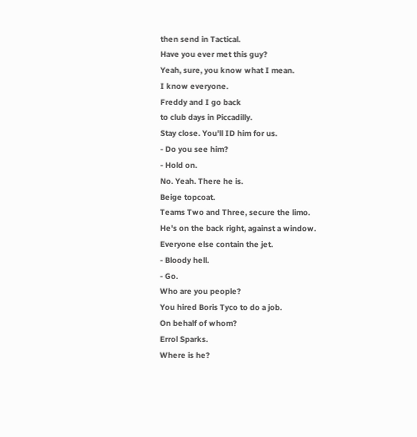then send in Tactical.
Have you ever met this guy?
Yeah, sure, you know what I mean.
I know everyone.
Freddy and I go back
to club days in Piccadilly.
Stay close. You'll ID him for us.
- Do you see him?
- Hold on.
No. Yeah. There he is.
Beige topcoat.
Teams Two and Three, secure the limo.
He's on the back right, against a window.
Everyone else contain the jet.
- Bloody hell.
- Go.
Who are you people?
You hired Boris Tyco to do a job.
On behalf of whom?
Errol Sparks.
Where is he?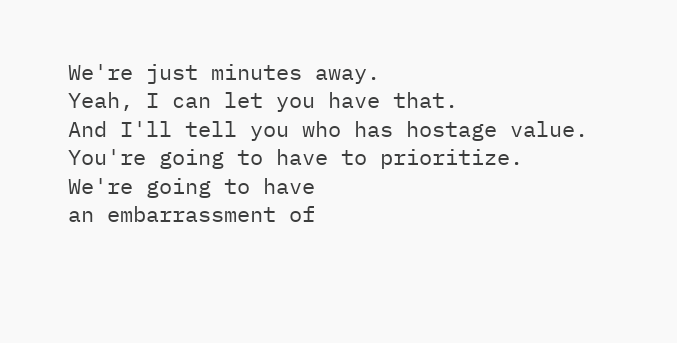We're just minutes away.
Yeah, I can let you have that.
And I'll tell you who has hostage value.
You're going to have to prioritize.
We're going to have
an embarrassment of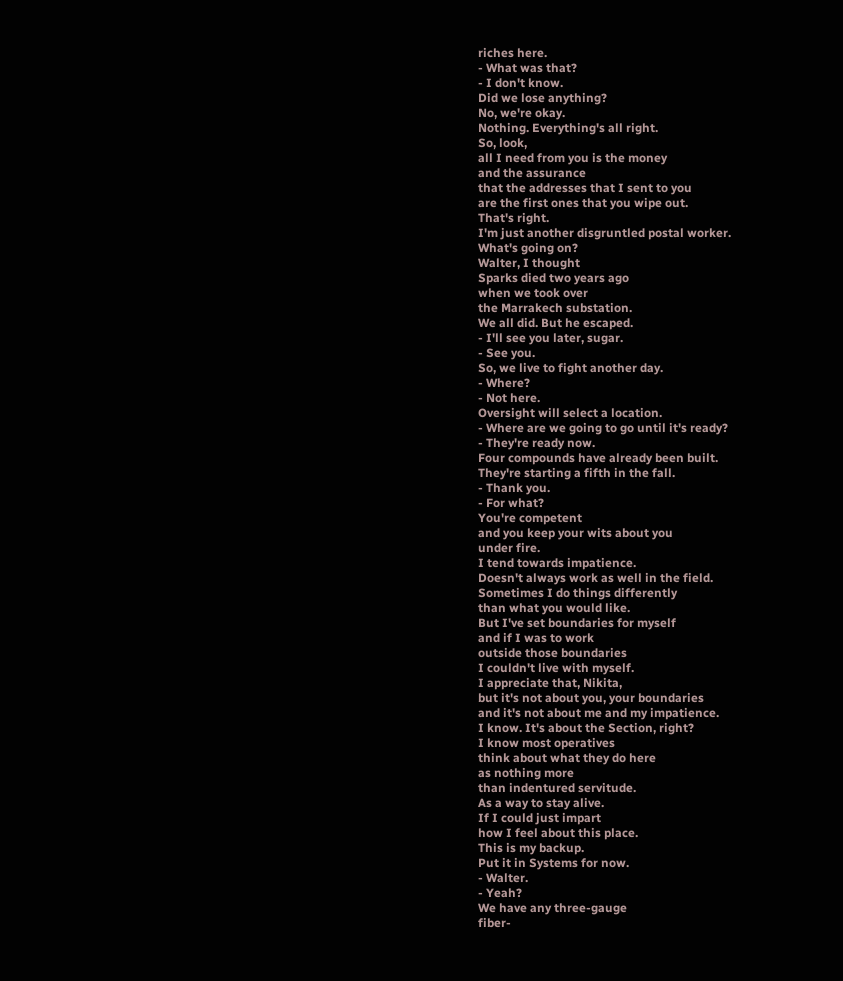riches here.
- What was that?
- I don't know.
Did we lose anything?
No, we're okay.
Nothing. Everything's all right.
So, look,
all I need from you is the money
and the assurance
that the addresses that I sent to you
are the first ones that you wipe out.
That's right.
I'm just another disgruntled postal worker.
What's going on?
Walter, I thought
Sparks died two years ago
when we took over
the Marrakech substation.
We all did. But he escaped.
- I'll see you later, sugar.
- See you.
So, we live to fight another day.
- Where?
- Not here.
Oversight will select a location.
- Where are we going to go until it's ready?
- They're ready now.
Four compounds have already been built.
They're starting a fifth in the fall.
- Thank you.
- For what?
You're competent
and you keep your wits about you
under fire.
I tend towards impatience.
Doesn't always work as well in the field.
Sometimes I do things differently
than what you would like.
But I've set boundaries for myself
and if I was to work
outside those boundaries
I couldn't live with myself.
I appreciate that, Nikita,
but it's not about you, your boundaries
and it's not about me and my impatience.
I know. It's about the Section, right?
I know most operatives
think about what they do here
as nothing more
than indentured servitude.
As a way to stay alive.
If I could just impart
how I feel about this place.
This is my backup.
Put it in Systems for now.
- Walter.
- Yeah?
We have any three-gauge
fiber-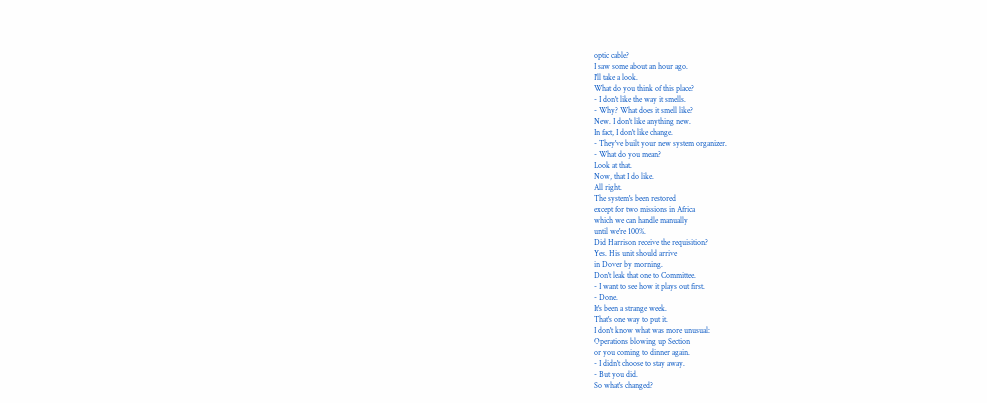optic cable?
I saw some about an hour ago.
I'll take a look.
What do you think of this place?
- I don't like the way it smells.
- Why? What does it smell like?
New. I don't like anything new.
In fact, I don't like change.
- They've built your new system organizer.
- What do you mean?
Look at that.
Now, that I do like.
All right.
The system's been restored
except for two missions in Africa
which we can handle manually
until we're 100%.
Did Harrison receive the requisition?
Yes. His unit should arrive
in Dover by morning.
Don't leak that one to Committee.
- I want to see how it plays out first.
- Done.
It's been a strange week.
That's one way to put it.
I don't know what was more unusual:
Operations blowing up Section
or you coming to dinner again.
- I didn't choose to stay away.
- But you did.
So what's changed?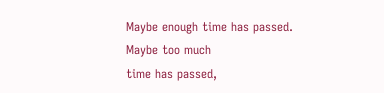Maybe enough time has passed.
Maybe too much
time has passed,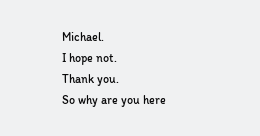Michael.
I hope not.
Thank you.
So why are you here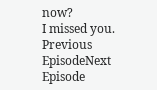now?
I missed you.
Previous EpisodeNext Episode